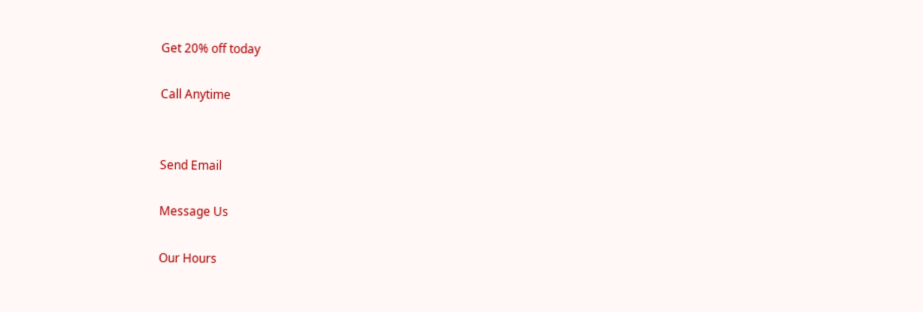Get 20% off today

Call Anytime


Send Email

Message Us

Our Hours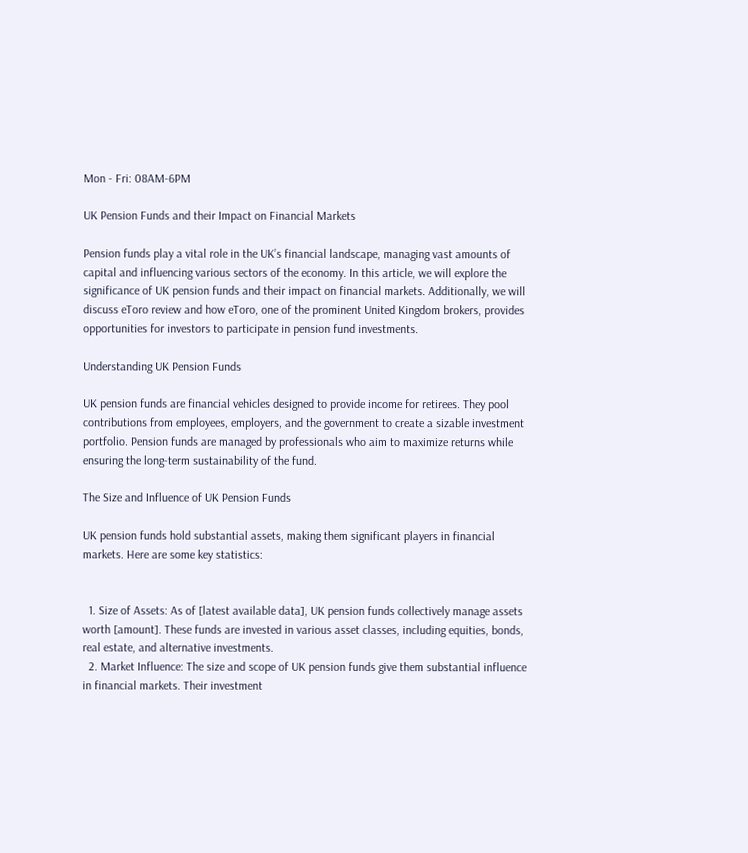Mon - Fri: 08AM-6PM

UK Pension Funds and their Impact on Financial Markets

Pension funds play a vital role in the UK’s financial landscape, managing vast amounts of capital and influencing various sectors of the economy. In this article, we will explore the significance of UK pension funds and their impact on financial markets. Additionally, we will discuss eToro review and how eToro, one of the prominent United Kingdom brokers, provides opportunities for investors to participate in pension fund investments.

Understanding UK Pension Funds

UK pension funds are financial vehicles designed to provide income for retirees. They pool contributions from employees, employers, and the government to create a sizable investment portfolio. Pension funds are managed by professionals who aim to maximize returns while ensuring the long-term sustainability of the fund.

The Size and Influence of UK Pension Funds

UK pension funds hold substantial assets, making them significant players in financial markets. Here are some key statistics:


  1. Size of Assets: As of [latest available data], UK pension funds collectively manage assets worth [amount]. These funds are invested in various asset classes, including equities, bonds, real estate, and alternative investments.
  2. Market Influence: The size and scope of UK pension funds give them substantial influence in financial markets. Their investment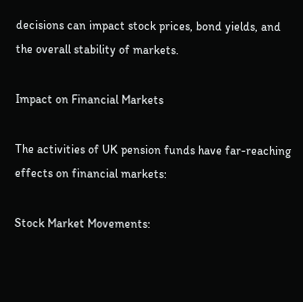decisions can impact stock prices, bond yields, and the overall stability of markets.

Impact on Financial Markets

The activities of UK pension funds have far-reaching effects on financial markets:

Stock Market Movements: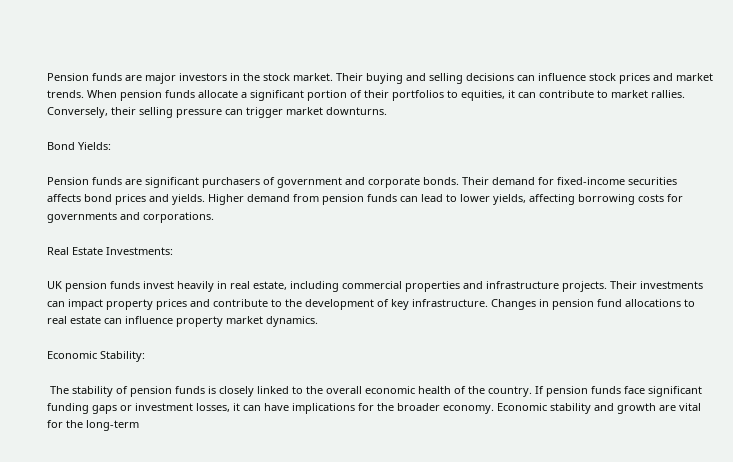Pension funds are major investors in the stock market. Their buying and selling decisions can influence stock prices and market trends. When pension funds allocate a significant portion of their portfolios to equities, it can contribute to market rallies. Conversely, their selling pressure can trigger market downturns.

Bond Yields:

Pension funds are significant purchasers of government and corporate bonds. Their demand for fixed-income securities affects bond prices and yields. Higher demand from pension funds can lead to lower yields, affecting borrowing costs for governments and corporations.

Real Estate Investments:

UK pension funds invest heavily in real estate, including commercial properties and infrastructure projects. Their investments can impact property prices and contribute to the development of key infrastructure. Changes in pension fund allocations to real estate can influence property market dynamics.

Economic Stability:

 The stability of pension funds is closely linked to the overall economic health of the country. If pension funds face significant funding gaps or investment losses, it can have implications for the broader economy. Economic stability and growth are vital for the long-term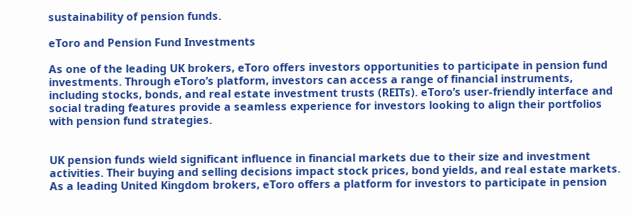sustainability of pension funds.

eToro and Pension Fund Investments

As one of the leading UK brokers, eToro offers investors opportunities to participate in pension fund investments. Through eToro’s platform, investors can access a range of financial instruments, including stocks, bonds, and real estate investment trusts (REITs). eToro’s user-friendly interface and social trading features provide a seamless experience for investors looking to align their portfolios with pension fund strategies.


UK pension funds wield significant influence in financial markets due to their size and investment activities. Their buying and selling decisions impact stock prices, bond yields, and real estate markets. As a leading United Kingdom brokers, eToro offers a platform for investors to participate in pension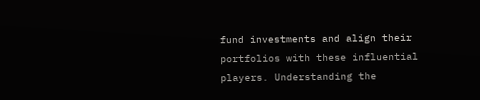fund investments and align their portfolios with these influential players. Understanding the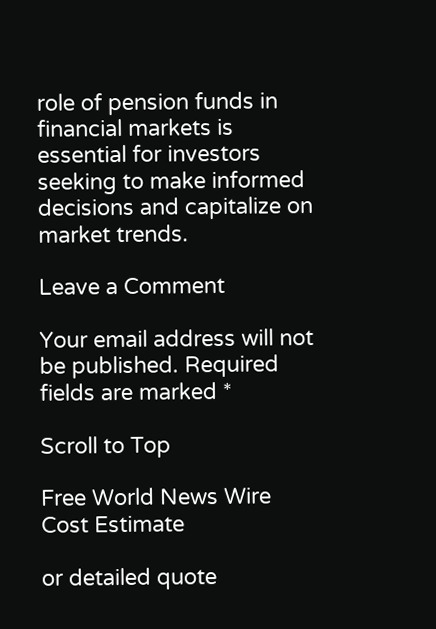role of pension funds in financial markets is essential for investors seeking to make informed decisions and capitalize on market trends.

Leave a Comment

Your email address will not be published. Required fields are marked *

Scroll to Top

Free World News Wire
Cost Estimate

or detailed quote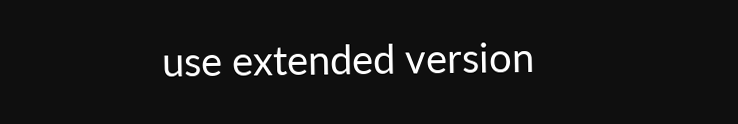use extended version